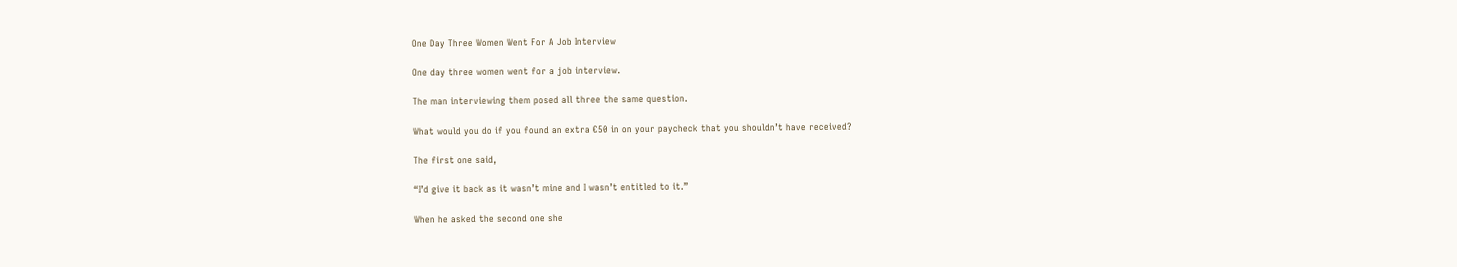One Day Three Women Went For A Job Interview

One day three women went for a job interview.

The man interviewing them posed all three the same question.

What would you do if you found an extra €50 in on your paycheck that you shouldn’t have received?

The first one said,

“I’d give it back as it wasn’t mine and I wasn’t entitled to it.”

When he asked the second one she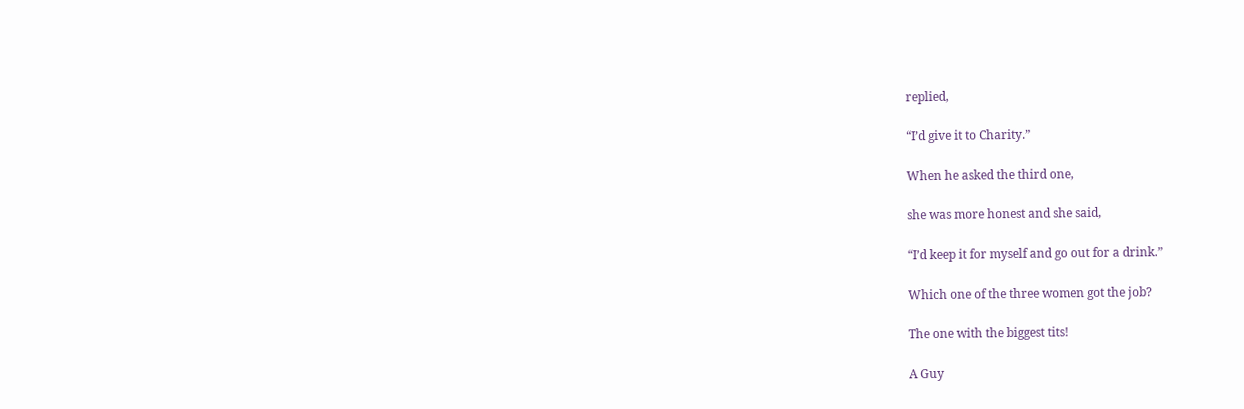replied,

“I’d give it to Charity.”

When he asked the third one,

she was more honest and she said,

“I’d keep it for myself and go out for a drink.”

Which one of the three women got the job?

The one with the biggest tits!

A Guy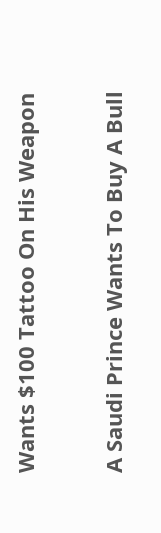Wants $100 Tattoo On His Weapon

A Saudi Prince Wants To Buy A Bull